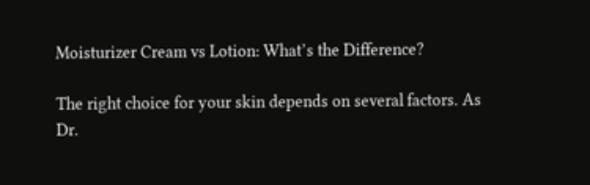Moisturizer Cream vs Lotion: What’s the Difference?

The right choice for your skin depends on several factors. As Dr.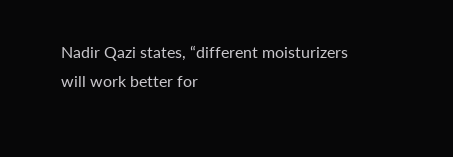Nadir Qazi states, “different moisturizers will work better for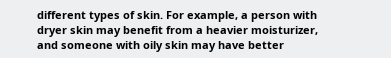different types of skin. For example, a person with dryer skin may benefit from a heavier moisturizer, and someone with oily skin may have better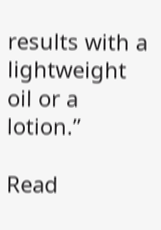results with a lightweight oil or a lotion.”

Read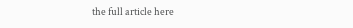the full article here